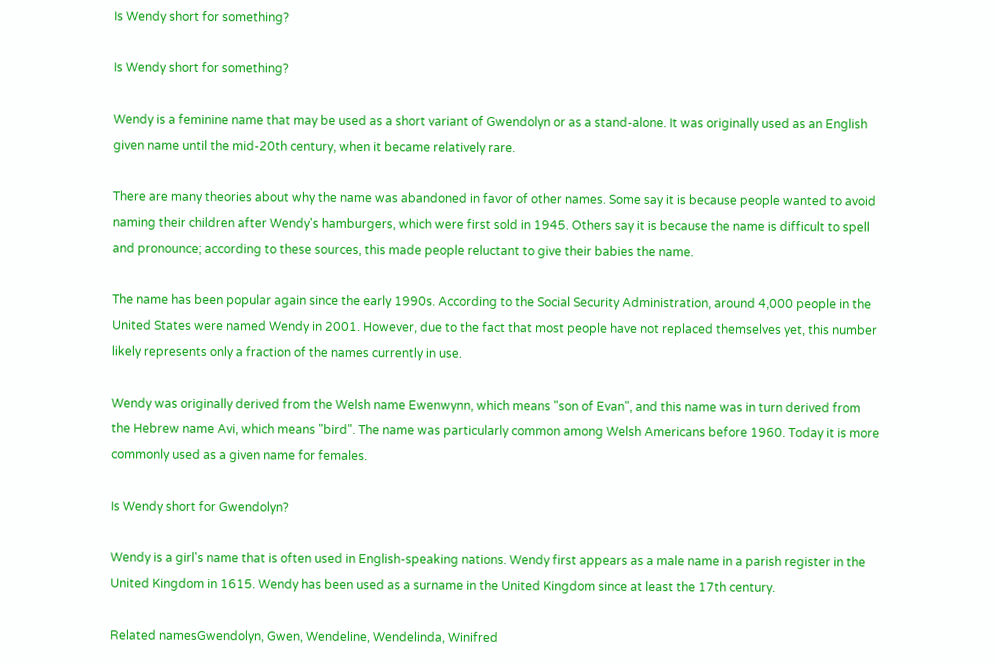Is Wendy short for something?

Is Wendy short for something?

Wendy is a feminine name that may be used as a short variant of Gwendolyn or as a stand-alone. It was originally used as an English given name until the mid-20th century, when it became relatively rare.

There are many theories about why the name was abandoned in favor of other names. Some say it is because people wanted to avoid naming their children after Wendy's hamburgers, which were first sold in 1945. Others say it is because the name is difficult to spell and pronounce; according to these sources, this made people reluctant to give their babies the name.

The name has been popular again since the early 1990s. According to the Social Security Administration, around 4,000 people in the United States were named Wendy in 2001. However, due to the fact that most people have not replaced themselves yet, this number likely represents only a fraction of the names currently in use.

Wendy was originally derived from the Welsh name Ewenwynn, which means "son of Evan", and this name was in turn derived from the Hebrew name Avi, which means "bird". The name was particularly common among Welsh Americans before 1960. Today it is more commonly used as a given name for females.

Is Wendy short for Gwendolyn?

Wendy is a girl's name that is often used in English-speaking nations. Wendy first appears as a male name in a parish register in the United Kingdom in 1615. Wendy has been used as a surname in the United Kingdom since at least the 17th century.

Related namesGwendolyn, Gwen, Wendeline, Wendelinda, Winifred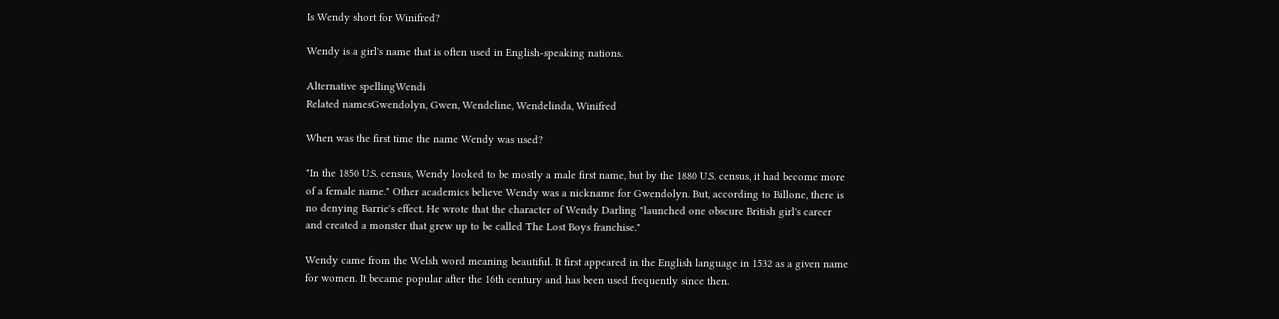Is Wendy short for Winifred?

Wendy is a girl's name that is often used in English-speaking nations.

Alternative spellingWendi
Related namesGwendolyn, Gwen, Wendeline, Wendelinda, Winifred

When was the first time the name Wendy was used?

"In the 1850 U.S. census, Wendy looked to be mostly a male first name, but by the 1880 U.S. census, it had become more of a female name." Other academics believe Wendy was a nickname for Gwendolyn. But, according to Billone, there is no denying Barrie's effect. He wrote that the character of Wendy Darling "launched one obscure British girl's career and created a monster that grew up to be called The Lost Boys franchise."

Wendy came from the Welsh word meaning beautiful. It first appeared in the English language in 1532 as a given name for women. It became popular after the 16th century and has been used frequently since then.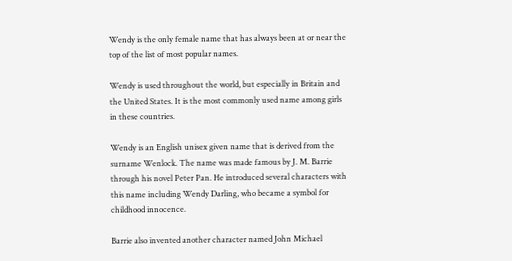Wendy is the only female name that has always been at or near the top of the list of most popular names.

Wendy is used throughout the world, but especially in Britain and the United States. It is the most commonly used name among girls in these countries.

Wendy is an English unisex given name that is derived from the surname Wenlock. The name was made famous by J. M. Barrie through his novel Peter Pan. He introduced several characters with this name including Wendy Darling, who became a symbol for childhood innocence.

Barrie also invented another character named John Michael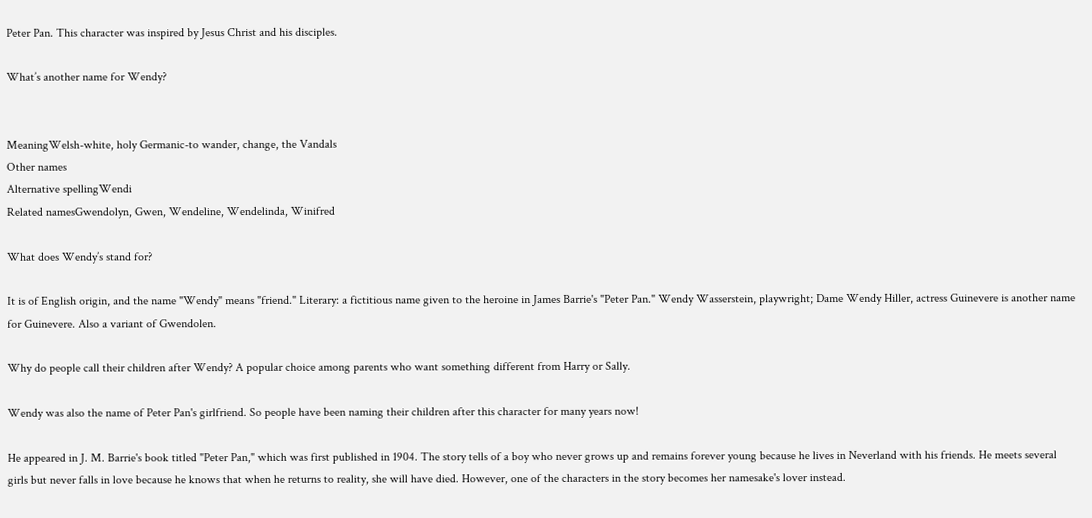Peter Pan. This character was inspired by Jesus Christ and his disciples.

What’s another name for Wendy?


MeaningWelsh-white, holy Germanic-to wander, change, the Vandals
Other names
Alternative spellingWendi
Related namesGwendolyn, Gwen, Wendeline, Wendelinda, Winifred

What does Wendy’s stand for?

It is of English origin, and the name "Wendy" means "friend." Literary: a fictitious name given to the heroine in James Barrie's "Peter Pan." Wendy Wasserstein, playwright; Dame Wendy Hiller, actress Guinevere is another name for Guinevere. Also a variant of Gwendolen.

Why do people call their children after Wendy? A popular choice among parents who want something different from Harry or Sally.

Wendy was also the name of Peter Pan's girlfriend. So people have been naming their children after this character for many years now!

He appeared in J. M. Barrie's book titled "Peter Pan," which was first published in 1904. The story tells of a boy who never grows up and remains forever young because he lives in Neverland with his friends. He meets several girls but never falls in love because he knows that when he returns to reality, she will have died. However, one of the characters in the story becomes her namesake's lover instead.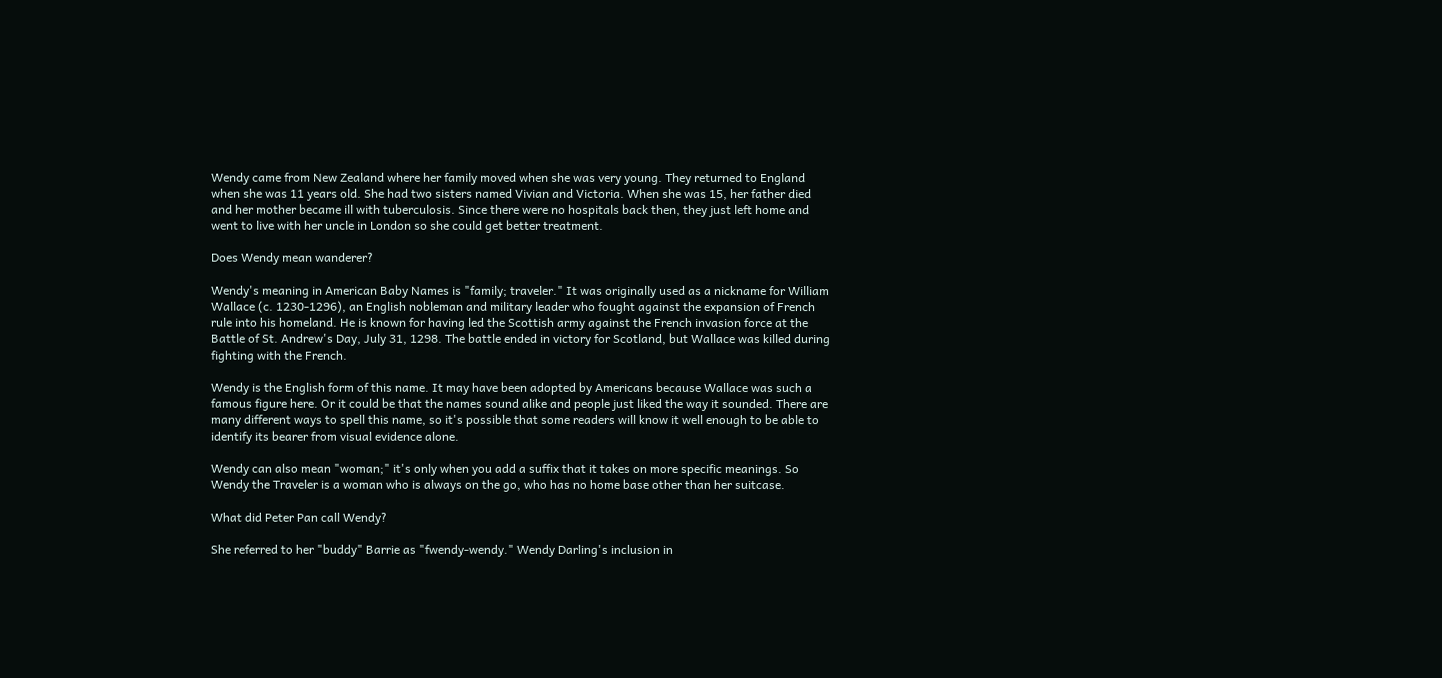Wendy came from New Zealand where her family moved when she was very young. They returned to England when she was 11 years old. She had two sisters named Vivian and Victoria. When she was 15, her father died and her mother became ill with tuberculosis. Since there were no hospitals back then, they just left home and went to live with her uncle in London so she could get better treatment.

Does Wendy mean wanderer?

Wendy's meaning in American Baby Names is "family; traveler." It was originally used as a nickname for William Wallace (c. 1230-1296), an English nobleman and military leader who fought against the expansion of French rule into his homeland. He is known for having led the Scottish army against the French invasion force at the Battle of St. Andrew's Day, July 31, 1298. The battle ended in victory for Scotland, but Wallace was killed during fighting with the French.

Wendy is the English form of this name. It may have been adopted by Americans because Wallace was such a famous figure here. Or it could be that the names sound alike and people just liked the way it sounded. There are many different ways to spell this name, so it's possible that some readers will know it well enough to be able to identify its bearer from visual evidence alone.

Wendy can also mean "woman;" it's only when you add a suffix that it takes on more specific meanings. So Wendy the Traveler is a woman who is always on the go, who has no home base other than her suitcase.

What did Peter Pan call Wendy?

She referred to her "buddy" Barrie as "fwendy-wendy." Wendy Darling's inclusion in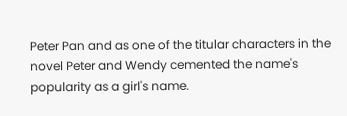Peter Pan and as one of the titular characters in the novel Peter and Wendy cemented the name's popularity as a girl's name.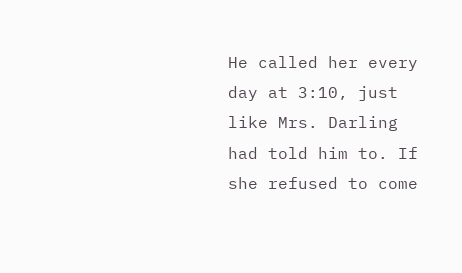He called her every day at 3:10, just like Mrs. Darling had told him to. If she refused to come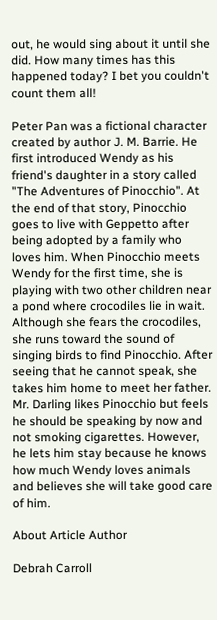out, he would sing about it until she did. How many times has this happened today? I bet you couldn't count them all!

Peter Pan was a fictional character created by author J. M. Barrie. He first introduced Wendy as his friend's daughter in a story called "The Adventures of Pinocchio". At the end of that story, Pinocchio goes to live with Geppetto after being adopted by a family who loves him. When Pinocchio meets Wendy for the first time, she is playing with two other children near a pond where crocodiles lie in wait. Although she fears the crocodiles, she runs toward the sound of singing birds to find Pinocchio. After seeing that he cannot speak, she takes him home to meet her father. Mr. Darling likes Pinocchio but feels he should be speaking by now and not smoking cigarettes. However, he lets him stay because he knows how much Wendy loves animals and believes she will take good care of him.

About Article Author

Debrah Carroll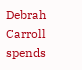Debrah Carroll spends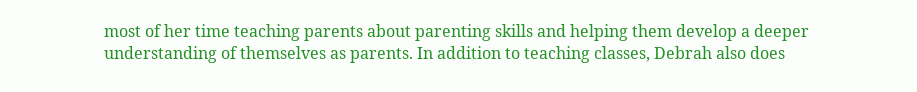most of her time teaching parents about parenting skills and helping them develop a deeper understanding of themselves as parents. In addition to teaching classes, Debrah also does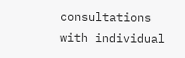consultations with individual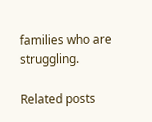families who are struggling.

Related posts